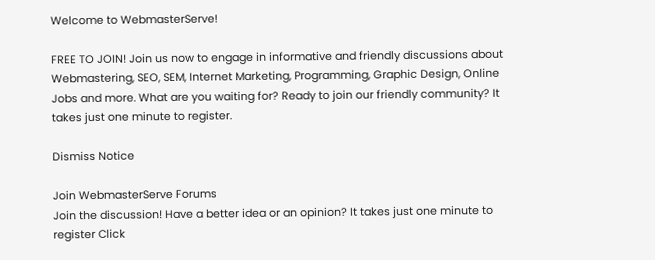Welcome to WebmasterServe!

FREE TO JOIN! Join us now to engage in informative and friendly discussions about Webmastering, SEO, SEM, Internet Marketing, Programming, Graphic Design, Online Jobs and more. What are you waiting for? Ready to join our friendly community? It takes just one minute to register.

Dismiss Notice

Join WebmasterServe Forums
Join the discussion! Have a better idea or an opinion? It takes just one minute to register Click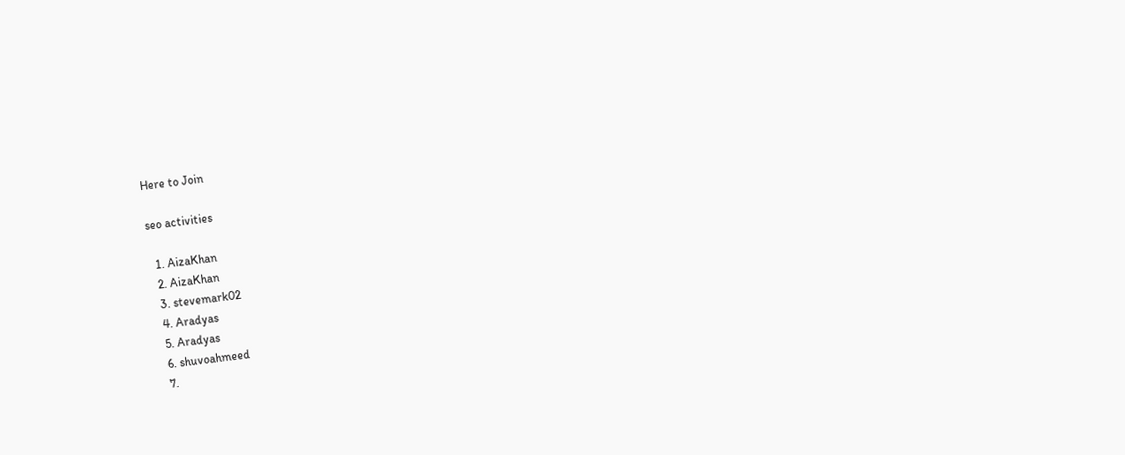Here to Join

seo activities

  1. AizaKhan
  2. AizaKhan
  3. stevemark02
  4. Aradyas
  5. Aradyas
  6. shuvoahmeed
  7.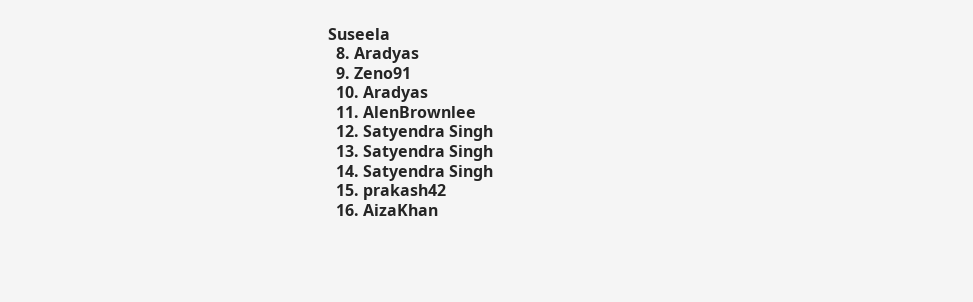Suseela
  8. Aradyas
  9. Zeno91
  10. Aradyas
  11. AlenBrownlee
  12. Satyendra Singh
  13. Satyendra Singh
  14. Satyendra Singh
  15. prakash42
  16. AizaKhan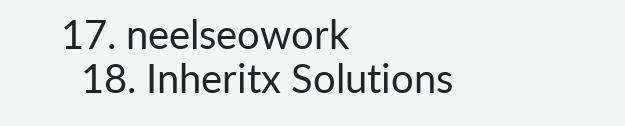17. neelseowork
  18. Inheritx Solutions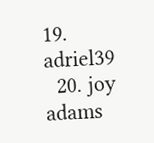19. adriel39
  20. joy adams